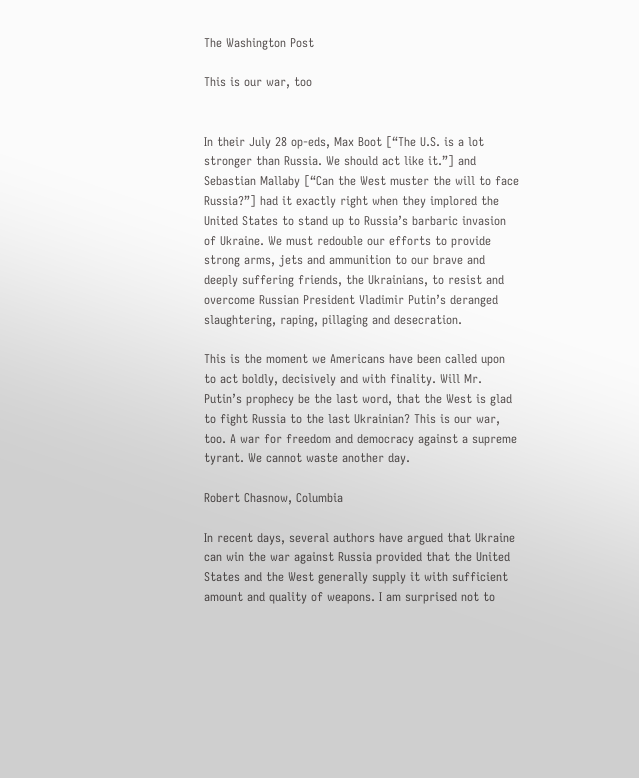The Washington Post

This is our war, too


In their July 28 op-eds, Max Boot [“The U.S. is a lot stronger than Russia. We should act like it.”] and Sebastian Mallaby [“Can the West muster the will to face Russia?”] had it exactly right when they implored the United States to stand up to Russia’s barbaric invasion of Ukraine. We must redouble our efforts to provide strong arms, jets and ammunition to our brave and deeply suffering friends, the Ukrainians, to resist and overcome Russian President Vladimir Putin’s deranged slaughtering, raping, pillaging and desecration.

This is the moment we Americans have been called upon to act boldly, decisively and with finality. Will Mr. Putin’s prophecy be the last word, that the West is glad to fight Russia to the last Ukrainian? This is our war, too. A war for freedom and democracy against a supreme tyrant. We cannot waste another day.

Robert Chasnow, Columbia

In recent days, several authors have argued that Ukraine can win the war against Russia provided that the United States and the West generally supply it with sufficient amount and quality of weapons. I am surprised not to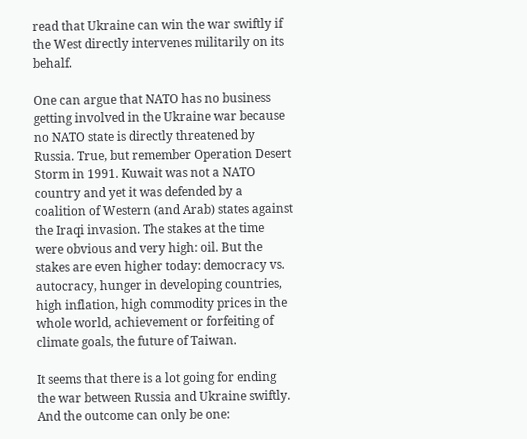read that Ukraine can win the war swiftly if the West directly intervenes militarily on its behalf.

One can argue that NATO has no business getting involved in the Ukraine war because no NATO state is directly threatened by Russia. True, but remember Operation Desert Storm in 1991. Kuwait was not a NATO country and yet it was defended by a coalition of Western (and Arab) states against the Iraqi invasion. The stakes at the time were obvious and very high: oil. But the stakes are even higher today: democracy vs. autocracy, hunger in developing countries, high inflation, high commodity prices in the whole world, achievement or forfeiting of climate goals, the future of Taiwan.

It seems that there is a lot going for ending the war between Russia and Ukraine swiftly. And the outcome can only be one: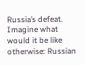Russia’s defeat. Imagine what would it be like otherwise: Russian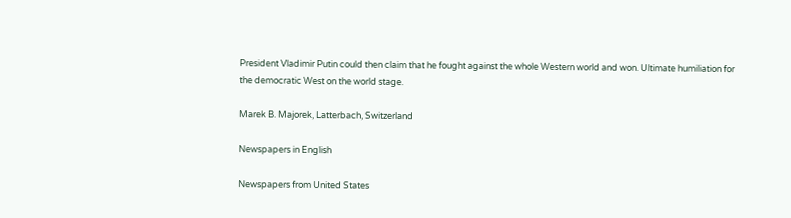President Vladimir Putin could then claim that he fought against the whole Western world and won. Ultimate humiliation for the democratic West on the world stage.

Marek B. Majorek, Latterbach, Switzerland

Newspapers in English

Newspapers from United States